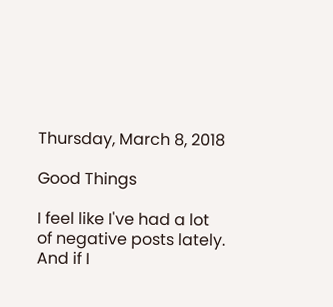Thursday, March 8, 2018

Good Things

I feel like I've had a lot of negative posts lately.  And if I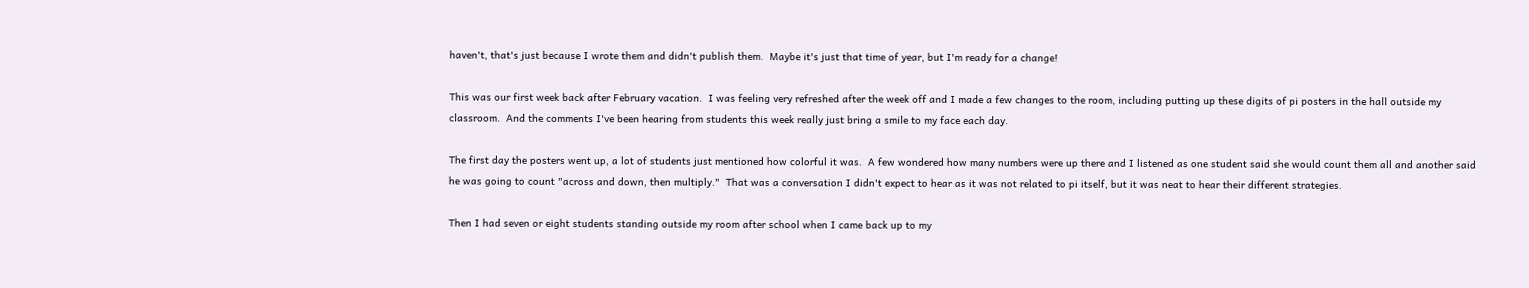haven't, that's just because I wrote them and didn't publish them.  Maybe it's just that time of year, but I'm ready for a change!

This was our first week back after February vacation.  I was feeling very refreshed after the week off and I made a few changes to the room, including putting up these digits of pi posters in the hall outside my classroom.  And the comments I've been hearing from students this week really just bring a smile to my face each day.

The first day the posters went up, a lot of students just mentioned how colorful it was.  A few wondered how many numbers were up there and I listened as one student said she would count them all and another said he was going to count "across and down, then multiply."  That was a conversation I didn't expect to hear as it was not related to pi itself, but it was neat to hear their different strategies.

Then I had seven or eight students standing outside my room after school when I came back up to my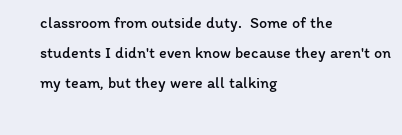classroom from outside duty.  Some of the students I didn't even know because they aren't on my team, but they were all talking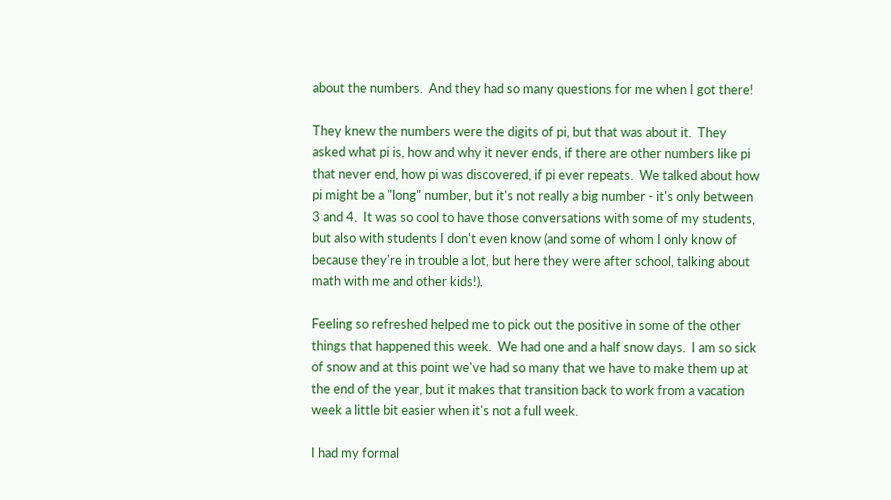about the numbers.  And they had so many questions for me when I got there!

They knew the numbers were the digits of pi, but that was about it.  They asked what pi is, how and why it never ends, if there are other numbers like pi that never end, how pi was discovered, if pi ever repeats.  We talked about how pi might be a "long" number, but it's not really a big number - it's only between 3 and 4.  It was so cool to have those conversations with some of my students, but also with students I don't even know (and some of whom I only know of because they're in trouble a lot, but here they were after school, talking about math with me and other kids!).

Feeling so refreshed helped me to pick out the positive in some of the other things that happened this week.  We had one and a half snow days.  I am so sick of snow and at this point we've had so many that we have to make them up at the end of the year, but it makes that transition back to work from a vacation week a little bit easier when it's not a full week.

I had my formal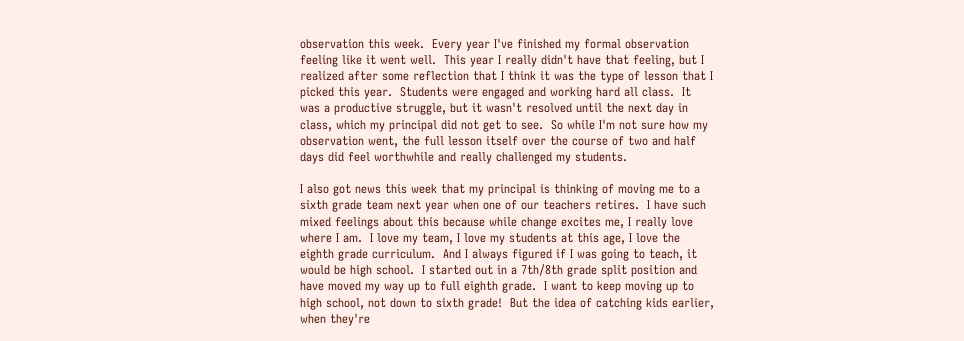observation this week.  Every year I've finished my formal observation feeling like it went well.  This year I really didn't have that feeling, but I realized after some reflection that I think it was the type of lesson that I picked this year.  Students were engaged and working hard all class.  It was a productive struggle, but it wasn't resolved until the next day in class, which my principal did not get to see.  So while I'm not sure how my observation went, the full lesson itself over the course of two and half days did feel worthwhile and really challenged my students.

I also got news this week that my principal is thinking of moving me to a sixth grade team next year when one of our teachers retires.  I have such mixed feelings about this because while change excites me, I really love where I am.  I love my team, I love my students at this age, I love the eighth grade curriculum.  And I always figured if I was going to teach, it would be high school.  I started out in a 7th/8th grade split position and have moved my way up to full eighth grade.  I want to keep moving up to high school, not down to sixth grade!  But the idea of catching kids earlier, when they're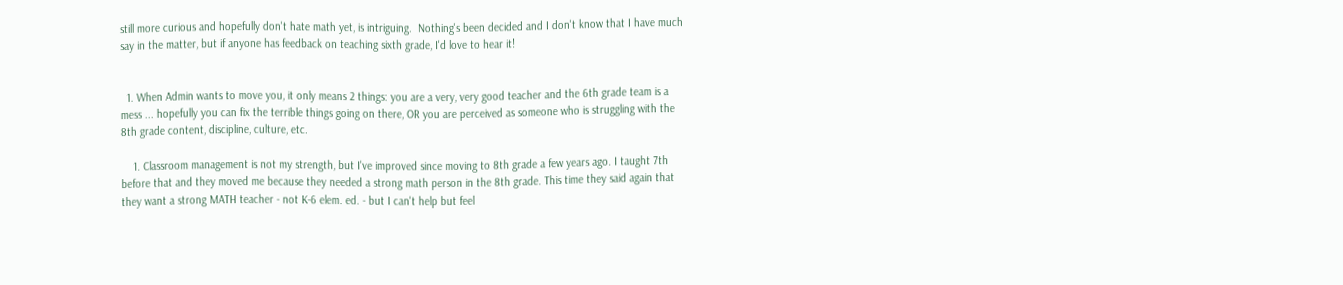still more curious and hopefully don't hate math yet, is intriguing.  Nothing's been decided and I don't know that I have much say in the matter, but if anyone has feedback on teaching sixth grade, I'd love to hear it!


  1. When Admin wants to move you, it only means 2 things: you are a very, very good teacher and the 6th grade team is a mess ... hopefully you can fix the terrible things going on there, OR you are perceived as someone who is struggling with the 8th grade content, discipline, culture, etc.

    1. Classroom management is not my strength, but I've improved since moving to 8th grade a few years ago. I taught 7th before that and they moved me because they needed a strong math person in the 8th grade. This time they said again that they want a strong MATH teacher - not K-6 elem. ed. - but I can't help but feel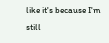like it's because I'm still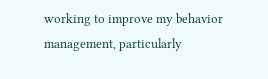working to improve my behavior management, particularly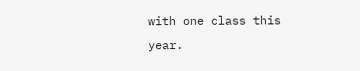with one class this year.